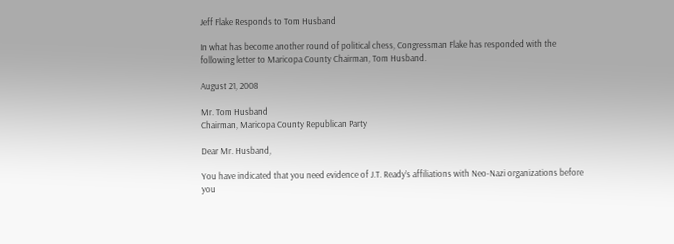Jeff Flake Responds to Tom Husband

In what has become another round of political chess, Congressman Flake has responded with the following letter to Maricopa County Chairman, Tom Husband.

August 21, 2008

Mr. Tom Husband
Chairman, Maricopa County Republican Party

Dear Mr. Husband,

You have indicated that you need evidence of J.T. Ready’s affiliations with Neo-Nazi organizations before you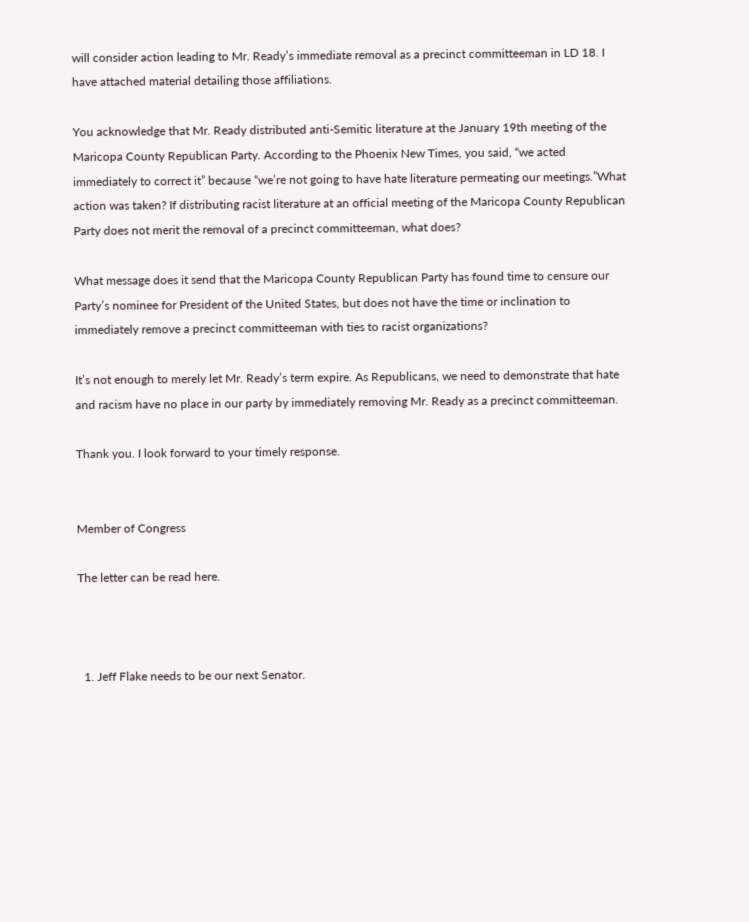will consider action leading to Mr. Ready’s immediate removal as a precinct committeeman in LD 18. I have attached material detailing those affiliations.

You acknowledge that Mr. Ready distributed anti-Semitic literature at the January 19th meeting of the Maricopa County Republican Party. According to the Phoenix New Times, you said, “we acted immediately to correct it” because “we’re not going to have hate literature permeating our meetings.”What action was taken? If distributing racist literature at an official meeting of the Maricopa County Republican Party does not merit the removal of a precinct committeeman, what does?

What message does it send that the Maricopa County Republican Party has found time to censure our Party’s nominee for President of the United States, but does not have the time or inclination to immediately remove a precinct committeeman with ties to racist organizations?

It’s not enough to merely let Mr. Ready’s term expire. As Republicans, we need to demonstrate that hate and racism have no place in our party by immediately removing Mr. Ready as a precinct committeeman.

Thank you. I look forward to your timely response.


Member of Congress

The letter can be read here.



  1. Jeff Flake needs to be our next Senator.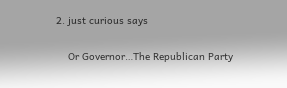2. just curious says


    Or Governor…The Republican Party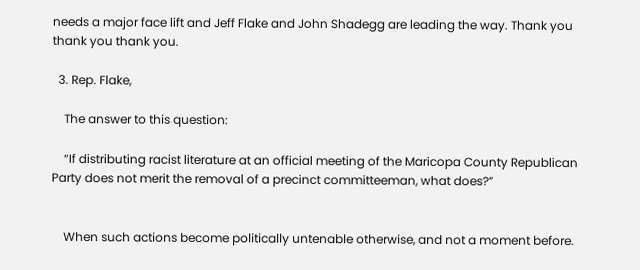needs a major face lift and Jeff Flake and John Shadegg are leading the way. Thank you thank you thank you.

  3. Rep. Flake,

    The answer to this question:

    “If distributing racist literature at an official meeting of the Maricopa County Republican Party does not merit the removal of a precinct committeeman, what does?”


    When such actions become politically untenable otherwise, and not a moment before.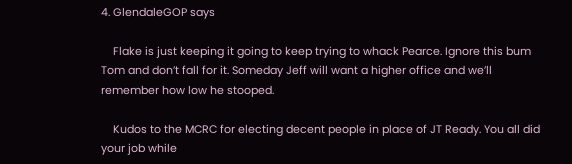4. GlendaleGOP says

    Flake is just keeping it going to keep trying to whack Pearce. Ignore this bum Tom and don’t fall for it. Someday Jeff will want a higher office and we’ll remember how low he stooped.

    Kudos to the MCRC for electing decent people in place of JT Ready. You all did your job while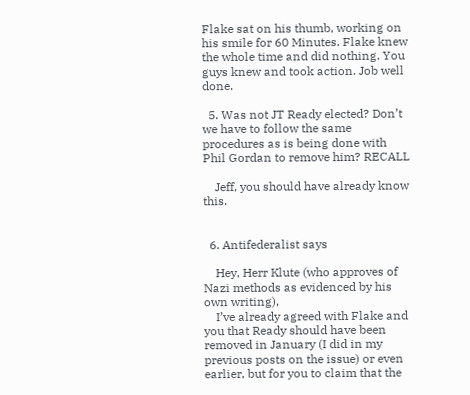Flake sat on his thumb, working on his smile for 60 Minutes. Flake knew the whole time and did nothing. You guys knew and took action. Job well done.

  5. Was not JT Ready elected? Don’t we have to follow the same procedures as is being done with Phil Gordan to remove him? RECALL

    Jeff, you should have already know this.


  6. Antifederalist says

    Hey, Herr Klute (who approves of Nazi methods as evidenced by his own writing),
    I’ve already agreed with Flake and you that Ready should have been removed in January (I did in my previous posts on the issue) or even earlier, but for you to claim that the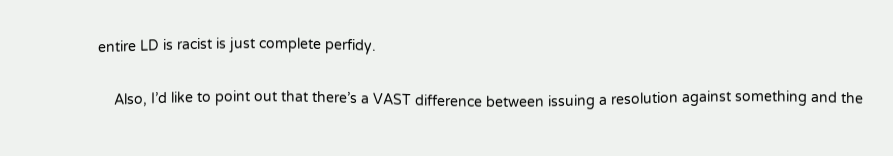entire LD is racist is just complete perfidy.

    Also, I’d like to point out that there’s a VAST difference between issuing a resolution against something and the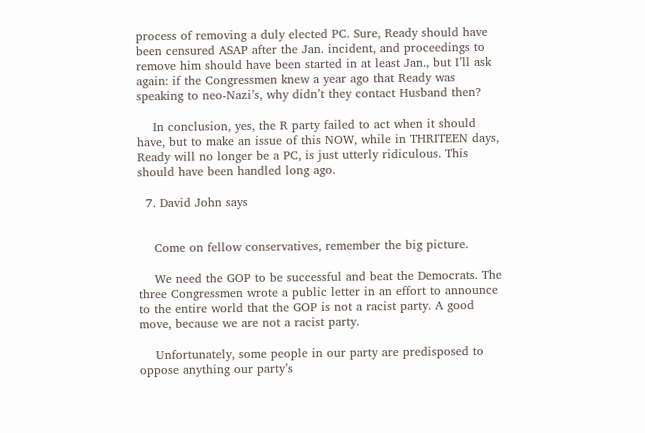process of removing a duly elected PC. Sure, Ready should have been censured ASAP after the Jan. incident, and proceedings to remove him should have been started in at least Jan., but I’ll ask again: if the Congressmen knew a year ago that Ready was speaking to neo-Nazi’s, why didn’t they contact Husband then?

    In conclusion, yes, the R party failed to act when it should have, but to make an issue of this NOW, while in THRITEEN days, Ready will no longer be a PC, is just utterly ridiculous. This should have been handled long ago.

  7. David John says


    Come on fellow conservatives, remember the big picture.

    We need the GOP to be successful and beat the Democrats. The three Congressmen wrote a public letter in an effort to announce to the entire world that the GOP is not a racist party. A good move, because we are not a racist party.

    Unfortunately, some people in our party are predisposed to oppose anything our party’s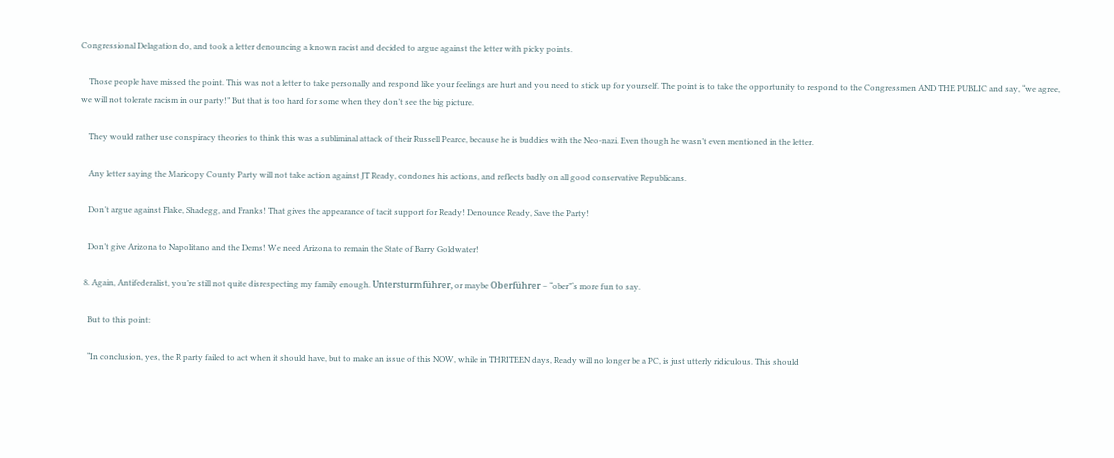Congressional Delagation do, and took a letter denouncing a known racist and decided to argue against the letter with picky points.

    Those people have missed the point. This was not a letter to take personally and respond like your feelings are hurt and you need to stick up for yourself. The point is to take the opportunity to respond to the Congressmen AND THE PUBLIC and say, “we agree, we will not tolerate racism in our party!” But that is too hard for some when they don’t see the big picture.

    They would rather use conspiracy theories to think this was a subliminal attack of their Russell Pearce, because he is buddies with the Neo-nazi. Even though he wasn’t even mentioned in the letter.

    Any letter saying the Maricopy County Party will not take action against JT Ready, condones his actions, and reflects badly on all good conservative Republicans.

    Don’t argue against Flake, Shadegg, and Franks! That gives the appearance of tacit support for Ready! Denounce Ready, Save the Party!

    Don’t give Arizona to Napolitano and the Dems! We need Arizona to remain the State of Barry Goldwater!

  8. Again, Antifederalist, you’re still not quite disrespecting my family enough. Untersturmführer, or maybe Oberführer – “ober”‘s more fun to say.

    But to this point:

    “In conclusion, yes, the R party failed to act when it should have, but to make an issue of this NOW, while in THRITEEN days, Ready will no longer be a PC, is just utterly ridiculous. This should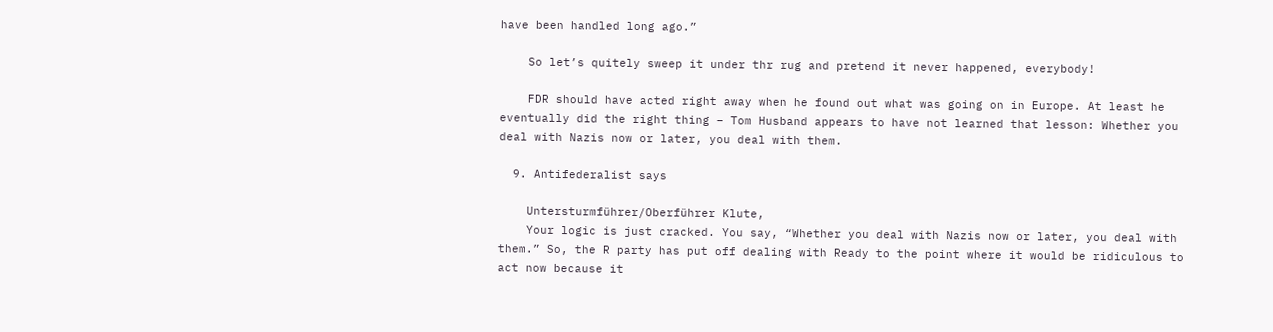have been handled long ago.”

    So let’s quitely sweep it under thr rug and pretend it never happened, everybody!

    FDR should have acted right away when he found out what was going on in Europe. At least he eventually did the right thing – Tom Husband appears to have not learned that lesson: Whether you deal with Nazis now or later, you deal with them.

  9. Antifederalist says

    Untersturmführer/Oberführer Klute,
    Your logic is just cracked. You say, “Whether you deal with Nazis now or later, you deal with them.” So, the R party has put off dealing with Ready to the point where it would be ridiculous to act now because it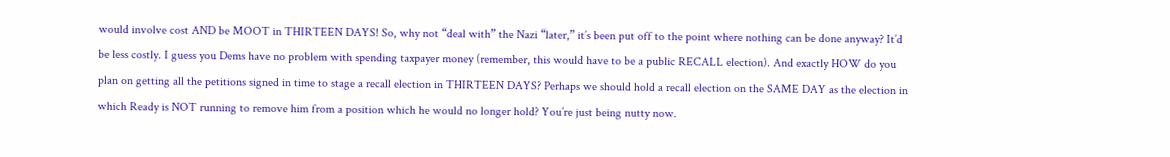would involve cost AND be MOOT in THIRTEEN DAYS! So, why not “deal with” the Nazi “later,” it’s been put off to the point where nothing can be done anyway? It’d be less costly. I guess you Dems have no problem with spending taxpayer money (remember, this would have to be a public RECALL election). And exactly HOW do you plan on getting all the petitions signed in time to stage a recall election in THIRTEEN DAYS? Perhaps we should hold a recall election on the SAME DAY as the election in which Ready is NOT running to remove him from a position which he would no longer hold? You’re just being nutty now.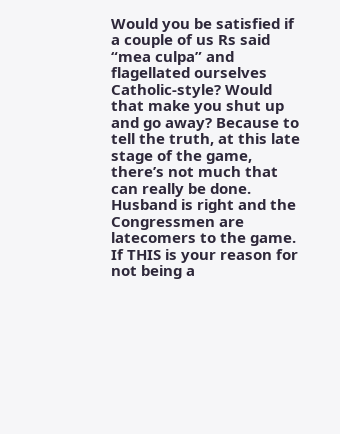Would you be satisfied if a couple of us Rs said “mea culpa” and flagellated ourselves Catholic-style? Would that make you shut up and go away? Because to tell the truth, at this late stage of the game, there’s not much that can really be done. Husband is right and the Congressmen are latecomers to the game. If THIS is your reason for not being a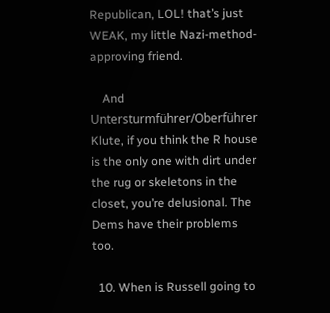Republican, LOL! that’s just WEAK, my little Nazi-method-approving friend.

    And Untersturmführer/Oberführer Klute, if you think the R house is the only one with dirt under the rug or skeletons in the closet, you’re delusional. The Dems have their problems too.

  10. When is Russell going to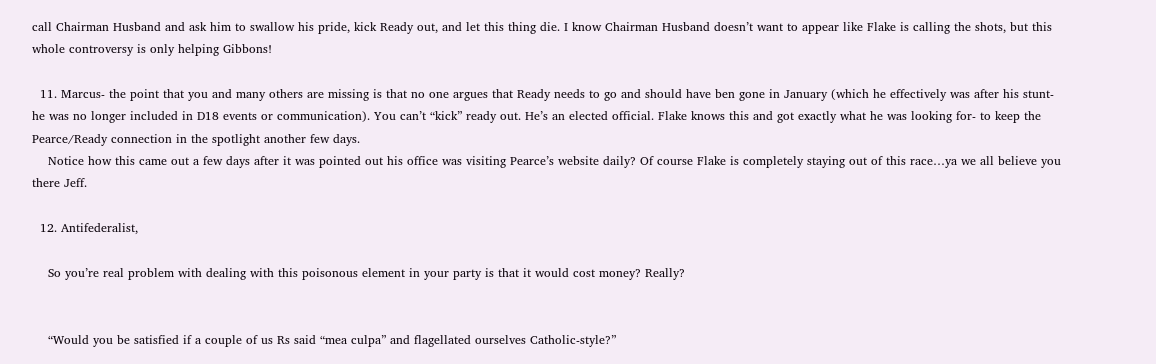call Chairman Husband and ask him to swallow his pride, kick Ready out, and let this thing die. I know Chairman Husband doesn’t want to appear like Flake is calling the shots, but this whole controversy is only helping Gibbons!

  11. Marcus- the point that you and many others are missing is that no one argues that Ready needs to go and should have ben gone in January (which he effectively was after his stunt- he was no longer included in D18 events or communication). You can’t “kick” ready out. He’s an elected official. Flake knows this and got exactly what he was looking for- to keep the Pearce/Ready connection in the spotlight another few days.
    Notice how this came out a few days after it was pointed out his office was visiting Pearce’s website daily? Of course Flake is completely staying out of this race…ya we all believe you there Jeff.

  12. Antifederalist,

    So you’re real problem with dealing with this poisonous element in your party is that it would cost money? Really?


    “Would you be satisfied if a couple of us Rs said “mea culpa” and flagellated ourselves Catholic-style?”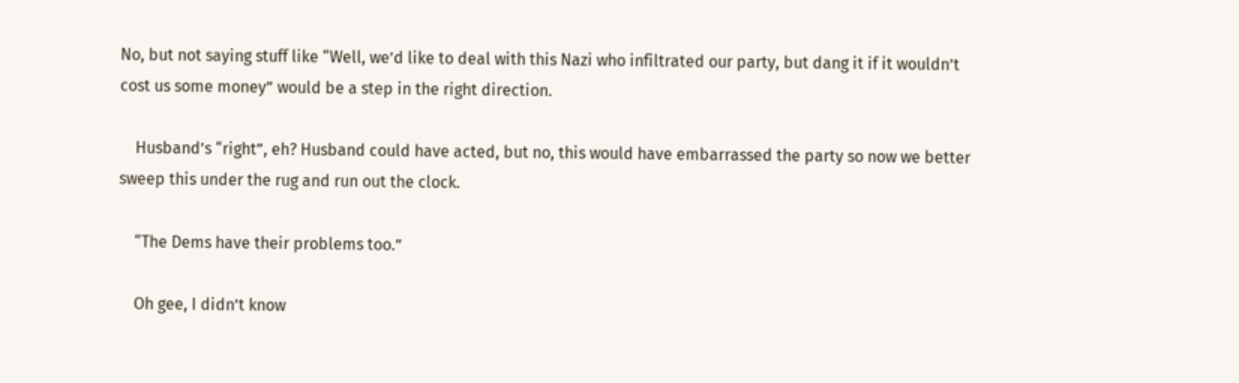No, but not saying stuff like “Well, we’d like to deal with this Nazi who infiltrated our party, but dang it if it wouldn’t cost us some money” would be a step in the right direction.

    Husband’s “right”, eh? Husband could have acted, but no, this would have embarrassed the party so now we better sweep this under the rug and run out the clock.

    “The Dems have their problems too.”

    Oh gee, I didn’t know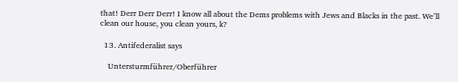that! Derr Derr Derr! I know all about the Dems problems with Jews and Blacks in the past. We’ll clean our house, you clean yours, k?

  13. Antifederalist says

    Untersturmführer/Oberführer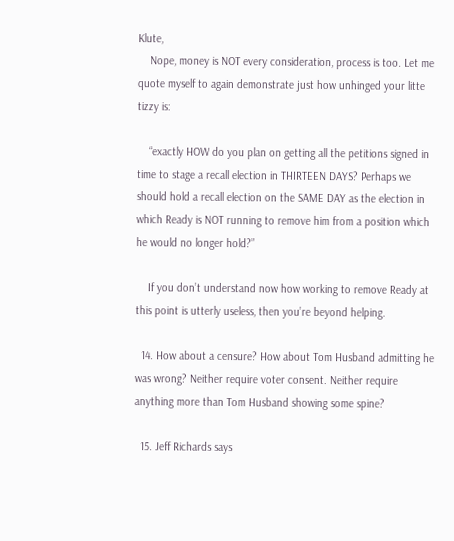Klute,
    Nope, money is NOT every consideration, process is too. Let me quote myself to again demonstrate just how unhinged your litte tizzy is:

    “exactly HOW do you plan on getting all the petitions signed in time to stage a recall election in THIRTEEN DAYS? Perhaps we should hold a recall election on the SAME DAY as the election in which Ready is NOT running to remove him from a position which he would no longer hold?”

    If you don’t understand now how working to remove Ready at this point is utterly useless, then you’re beyond helping.

  14. How about a censure? How about Tom Husband admitting he was wrong? Neither require voter consent. Neither require anything more than Tom Husband showing some spine?

  15. Jeff Richards says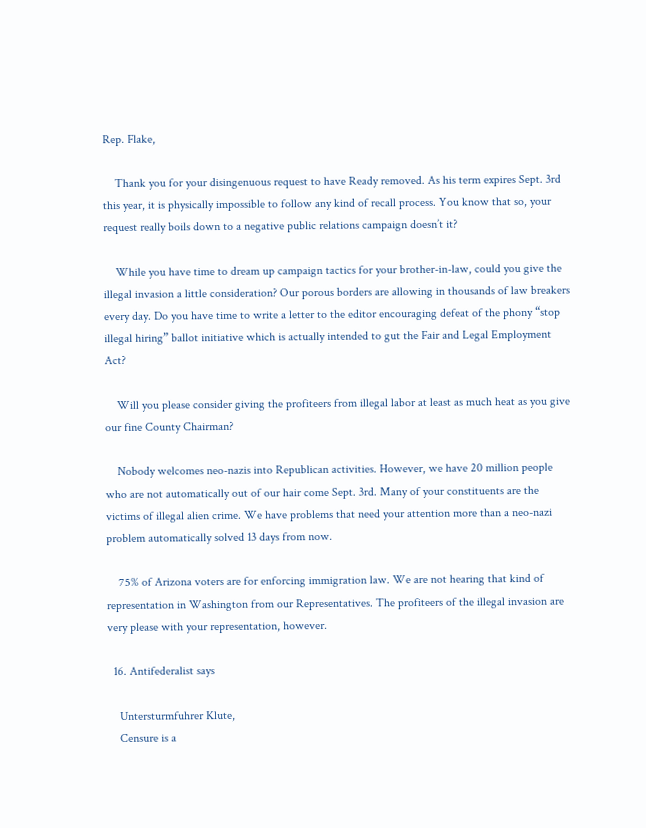Rep. Flake,

    Thank you for your disingenuous request to have Ready removed. As his term expires Sept. 3rd this year, it is physically impossible to follow any kind of recall process. You know that so, your request really boils down to a negative public relations campaign doesn’t it?

    While you have time to dream up campaign tactics for your brother-in-law, could you give the illegal invasion a little consideration? Our porous borders are allowing in thousands of law breakers every day. Do you have time to write a letter to the editor encouraging defeat of the phony “stop illegal hiring” ballot initiative which is actually intended to gut the Fair and Legal Employment Act?

    Will you please consider giving the profiteers from illegal labor at least as much heat as you give our fine County Chairman?

    Nobody welcomes neo-nazis into Republican activities. However, we have 20 million people who are not automatically out of our hair come Sept. 3rd. Many of your constituents are the victims of illegal alien crime. We have problems that need your attention more than a neo-nazi problem automatically solved 13 days from now.

    75% of Arizona voters are for enforcing immigration law. We are not hearing that kind of representation in Washington from our Representatives. The profiteers of the illegal invasion are very please with your representation, however.

  16. Antifederalist says

    Untersturmfuhrer Klute,
    Censure is a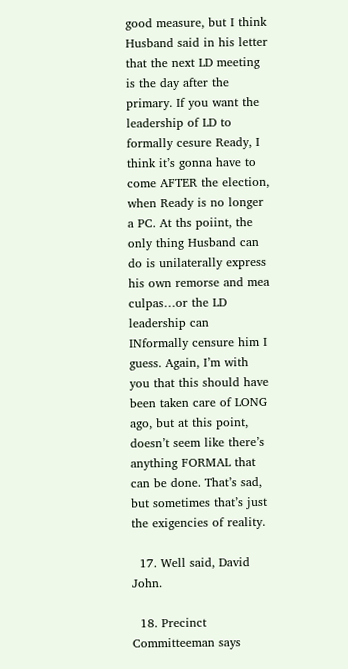good measure, but I think Husband said in his letter that the next LD meeting is the day after the primary. If you want the leadership of LD to formally cesure Ready, I think it’s gonna have to come AFTER the election, when Ready is no longer a PC. At ths poiint, the only thing Husband can do is unilaterally express his own remorse and mea culpas…or the LD leadership can INformally censure him I guess. Again, I’m with you that this should have been taken care of LONG ago, but at this point, doesn’t seem like there’s anything FORMAL that can be done. That’s sad, but sometimes that’s just the exigencies of reality.

  17. Well said, David John.

  18. Precinct Committeeman says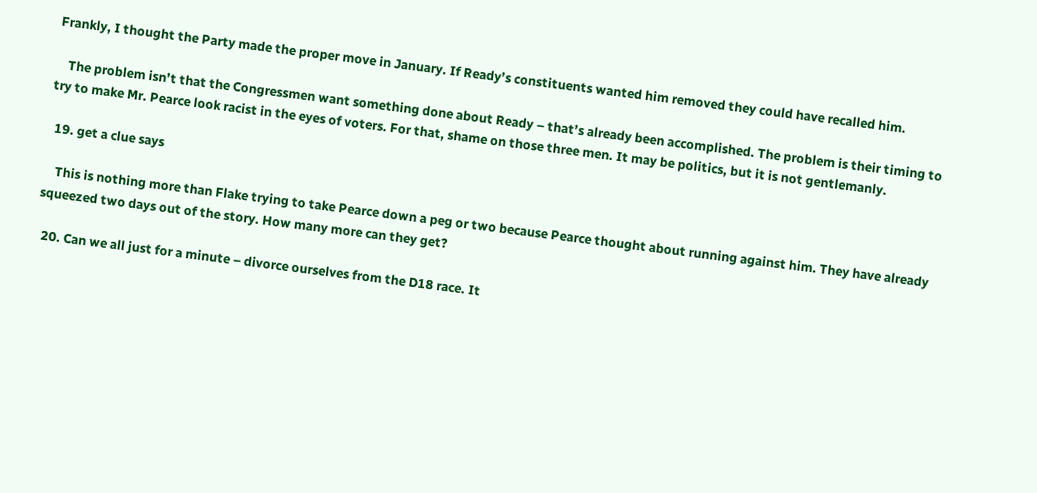Frankly, I thought the Party made the proper move in January. If Ready’s constituents wanted him removed they could have recalled him.

    The problem isn’t that the Congressmen want something done about Ready – that’s already been accomplished. The problem is their timing to try to make Mr. Pearce look racist in the eyes of voters. For that, shame on those three men. It may be politics, but it is not gentlemanly.

  19. get a clue says

    This is nothing more than Flake trying to take Pearce down a peg or two because Pearce thought about running against him. They have already squeezed two days out of the story. How many more can they get?

  20. Can we all just for a minute – divorce ourselves from the D18 race. It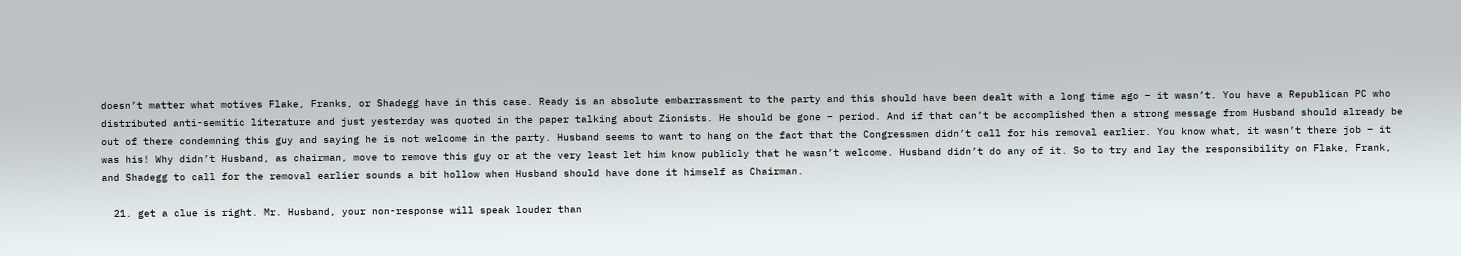doesn’t matter what motives Flake, Franks, or Shadegg have in this case. Ready is an absolute embarrassment to the party and this should have been dealt with a long time ago – it wasn’t. You have a Republican PC who distributed anti-semitic literature and just yesterday was quoted in the paper talking about Zionists. He should be gone – period. And if that can’t be accomplished then a strong message from Husband should already be out of there condemning this guy and saying he is not welcome in the party. Husband seems to want to hang on the fact that the Congressmen didn’t call for his removal earlier. You know what, it wasn’t there job – it was his! Why didn’t Husband, as chairman, move to remove this guy or at the very least let him know publicly that he wasn’t welcome. Husband didn’t do any of it. So to try and lay the responsibility on Flake, Frank, and Shadegg to call for the removal earlier sounds a bit hollow when Husband should have done it himself as Chairman.

  21. get a clue is right. Mr. Husband, your non-response will speak louder than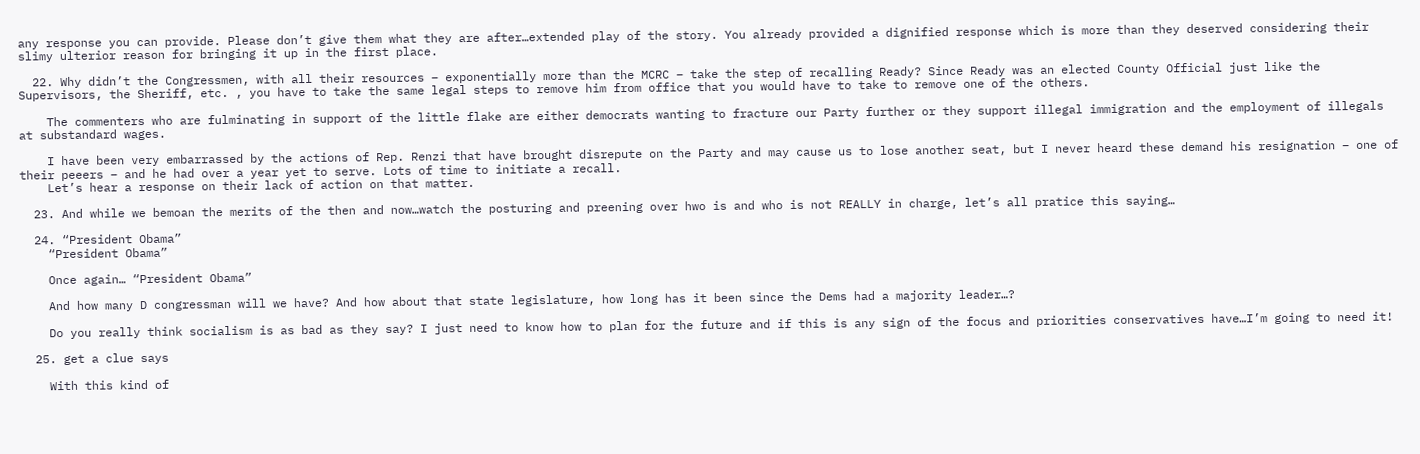any response you can provide. Please don’t give them what they are after…extended play of the story. You already provided a dignified response which is more than they deserved considering their slimy ulterior reason for bringing it up in the first place.

  22. Why didn’t the Congressmen, with all their resources – exponentially more than the MCRC – take the step of recalling Ready? Since Ready was an elected County Official just like the Supervisors, the Sheriff, etc. , you have to take the same legal steps to remove him from office that you would have to take to remove one of the others.

    The commenters who are fulminating in support of the little flake are either democrats wanting to fracture our Party further or they support illegal immigration and the employment of illegals at substandard wages.

    I have been very embarrassed by the actions of Rep. Renzi that have brought disrepute on the Party and may cause us to lose another seat, but I never heard these demand his resignation – one of their peeers – and he had over a year yet to serve. Lots of time to initiate a recall.
    Let’s hear a response on their lack of action on that matter.

  23. And while we bemoan the merits of the then and now…watch the posturing and preening over hwo is and who is not REALLY in charge, let’s all pratice this saying…

  24. “President Obama”
    “President Obama”

    Once again… “President Obama”

    And how many D congressman will we have? And how about that state legislature, how long has it been since the Dems had a majority leader…?

    Do you really think socialism is as bad as they say? I just need to know how to plan for the future and if this is any sign of the focus and priorities conservatives have…I’m going to need it!

  25. get a clue says

    With this kind of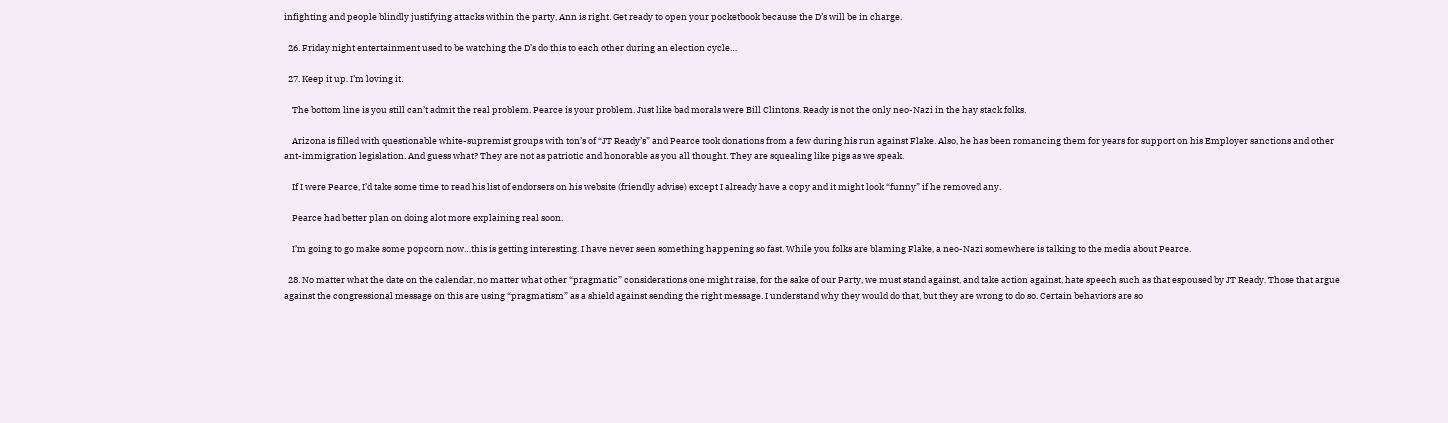infighting and people blindly justifying attacks within the party, Ann is right. Get ready to open your pocketbook because the D’s will be in charge.

  26. Friday night entertainment used to be watching the D’s do this to each other during an election cycle…

  27. Keep it up. I’m loving it.

    The bottom line is you still can’t admit the real problem. Pearce is your problem. Just like bad morals were Bill Clintons. Ready is not the only neo-Nazi in the hay stack folks.

    Arizona is filled with questionable white-supremist groups with ton’s of “JT Ready’s” and Pearce took donations from a few during his run against Flake. Also, he has been romancing them for years for support on his Employer sanctions and other ant-immigration legislation. And guess what? They are not as patriotic and honorable as you all thought. They are squealing like pigs as we speak.

    If I were Pearce, I’d take some time to read his list of endorsers on his website (friendly advise) except I already have a copy and it might look “funny” if he removed any.

    Pearce had better plan on doing alot more explaining real soon.

    I’m going to go make some popcorn now…this is getting interesting. I have never seen something happening so fast. While you folks are blaming Flake, a neo-Nazi somewhere is talking to the media about Pearce.

  28. No matter what the date on the calendar, no matter what other “pragmatic” considerations one might raise, for the sake of our Party, we must stand against, and take action against, hate speech such as that espoused by JT Ready. Those that argue against the congressional message on this are using “pragmatism” as a shield against sending the right message. I understand why they would do that, but they are wrong to do so. Certain behaviors are so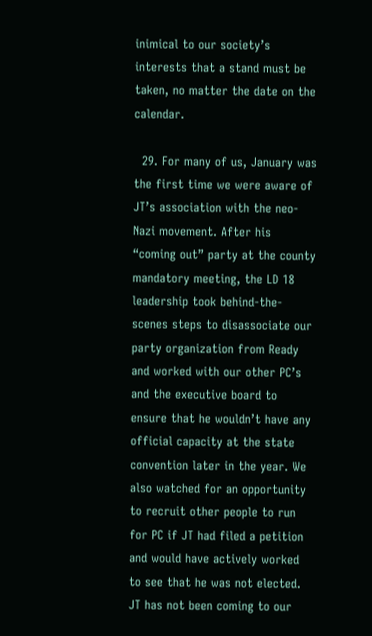inimical to our society’s interests that a stand must be taken, no matter the date on the calendar.

  29. For many of us, January was the first time we were aware of JT’s association with the neo-Nazi movement. After his “coming out” party at the county mandatory meeting, the LD 18 leadership took behind-the-scenes steps to disassociate our party organization from Ready and worked with our other PC’s and the executive board to ensure that he wouldn’t have any official capacity at the state convention later in the year. We also watched for an opportunity to recruit other people to run for PC if JT had filed a petition and would have actively worked to see that he was not elected. JT has not been coming to our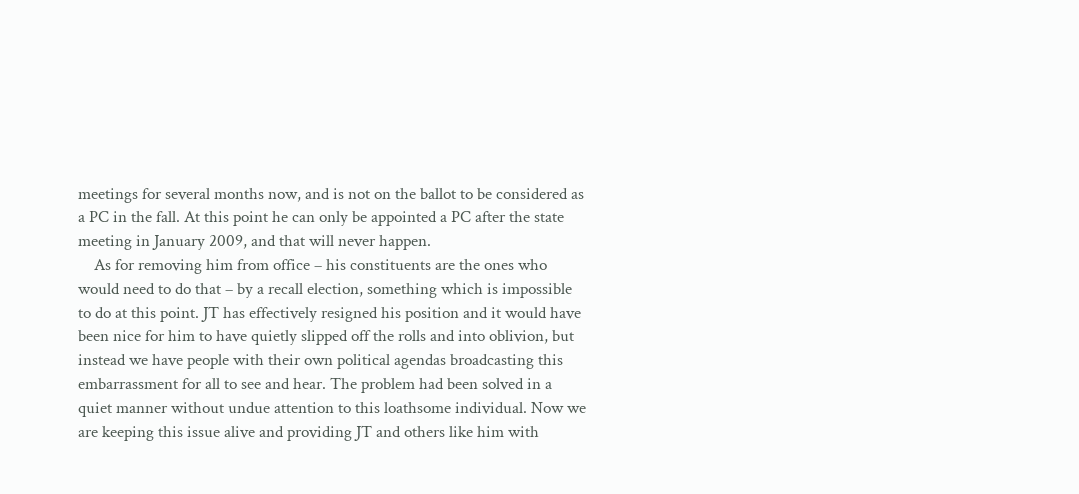meetings for several months now, and is not on the ballot to be considered as a PC in the fall. At this point he can only be appointed a PC after the state meeting in January 2009, and that will never happen.
    As for removing him from office – his constituents are the ones who would need to do that – by a recall election, something which is impossible to do at this point. JT has effectively resigned his position and it would have been nice for him to have quietly slipped off the rolls and into oblivion, but instead we have people with their own political agendas broadcasting this embarrassment for all to see and hear. The problem had been solved in a quiet manner without undue attention to this loathsome individual. Now we are keeping this issue alive and providing JT and others like him with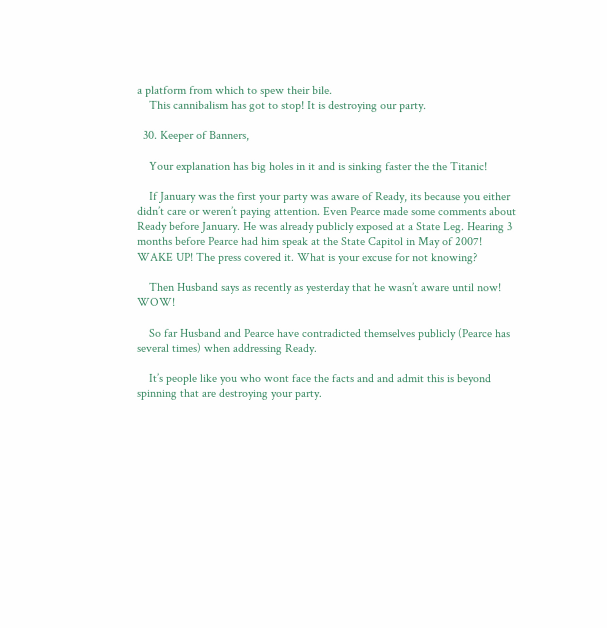a platform from which to spew their bile.
    This cannibalism has got to stop! It is destroying our party.

  30. Keeper of Banners,

    Your explanation has big holes in it and is sinking faster the the Titanic!

    If January was the first your party was aware of Ready, its because you either didn’t care or weren’t paying attention. Even Pearce made some comments about Ready before January. He was already publicly exposed at a State Leg. Hearing 3 months before Pearce had him speak at the State Capitol in May of 2007! WAKE UP! The press covered it. What is your excuse for not knowing?

    Then Husband says as recently as yesterday that he wasn’t aware until now! WOW!

    So far Husband and Pearce have contradicted themselves publicly (Pearce has several times) when addressing Ready.

    It’s people like you who wont face the facts and and admit this is beyond spinning that are destroying your party.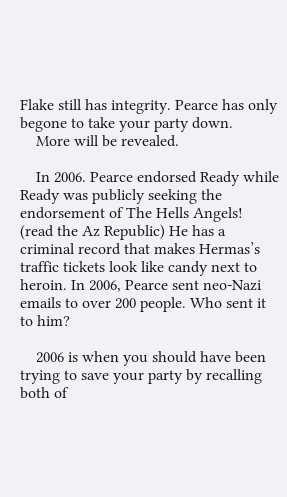Flake still has integrity. Pearce has only begone to take your party down.
    More will be revealed.

    In 2006. Pearce endorsed Ready while Ready was publicly seeking the endorsement of The Hells Angels! (read the Az Republic) He has a criminal record that makes Hermas’s traffic tickets look like candy next to heroin. In 2006, Pearce sent neo-Nazi emails to over 200 people. Who sent it to him?

    2006 is when you should have been trying to save your party by recalling both of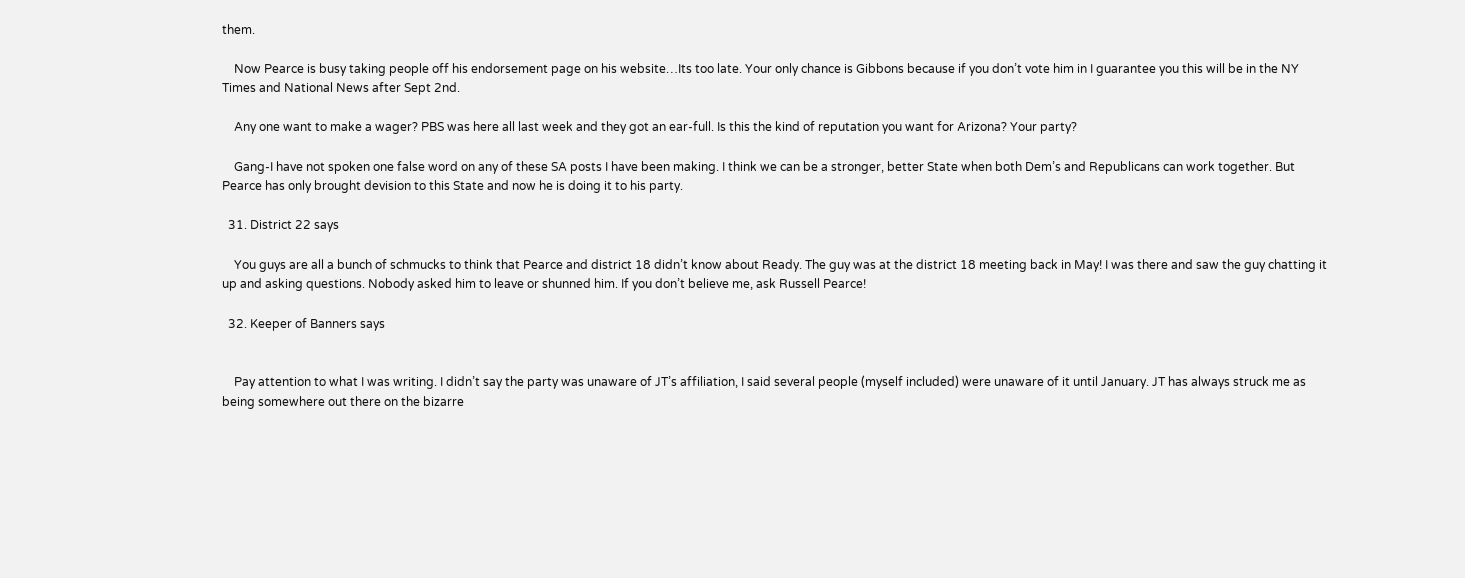them.

    Now Pearce is busy taking people off his endorsement page on his website…Its too late. Your only chance is Gibbons because if you don’t vote him in I guarantee you this will be in the NY Times and National News after Sept 2nd.

    Any one want to make a wager? PBS was here all last week and they got an ear-full. Is this the kind of reputation you want for Arizona? Your party?

    Gang-I have not spoken one false word on any of these SA posts I have been making. I think we can be a stronger, better State when both Dem’s and Republicans can work together. But Pearce has only brought devision to this State and now he is doing it to his party.

  31. District 22 says

    You guys are all a bunch of schmucks to think that Pearce and district 18 didn’t know about Ready. The guy was at the district 18 meeting back in May! I was there and saw the guy chatting it up and asking questions. Nobody asked him to leave or shunned him. If you don’t believe me, ask Russell Pearce!

  32. Keeper of Banners says


    Pay attention to what I was writing. I didn’t say the party was unaware of JT’s affiliation, I said several people (myself included) were unaware of it until January. JT has always struck me as being somewhere out there on the bizarre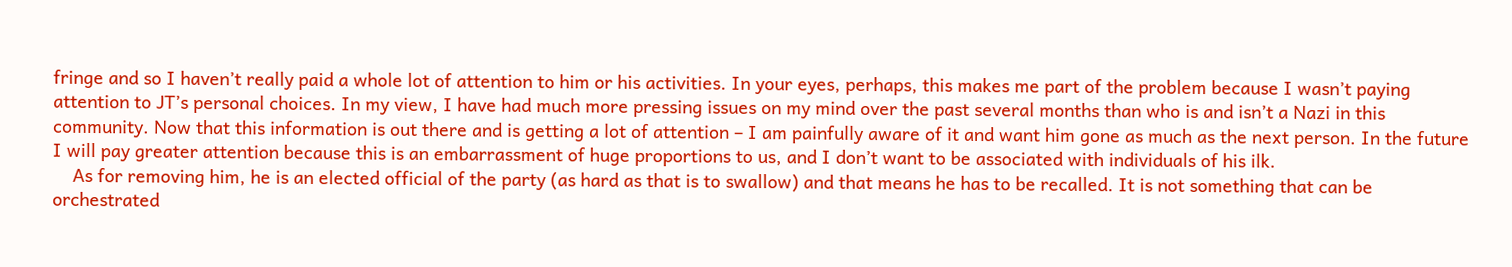fringe and so I haven’t really paid a whole lot of attention to him or his activities. In your eyes, perhaps, this makes me part of the problem because I wasn’t paying attention to JT’s personal choices. In my view, I have had much more pressing issues on my mind over the past several months than who is and isn’t a Nazi in this community. Now that this information is out there and is getting a lot of attention – I am painfully aware of it and want him gone as much as the next person. In the future I will pay greater attention because this is an embarrassment of huge proportions to us, and I don’t want to be associated with individuals of his ilk.
    As for removing him, he is an elected official of the party (as hard as that is to swallow) and that means he has to be recalled. It is not something that can be orchestrated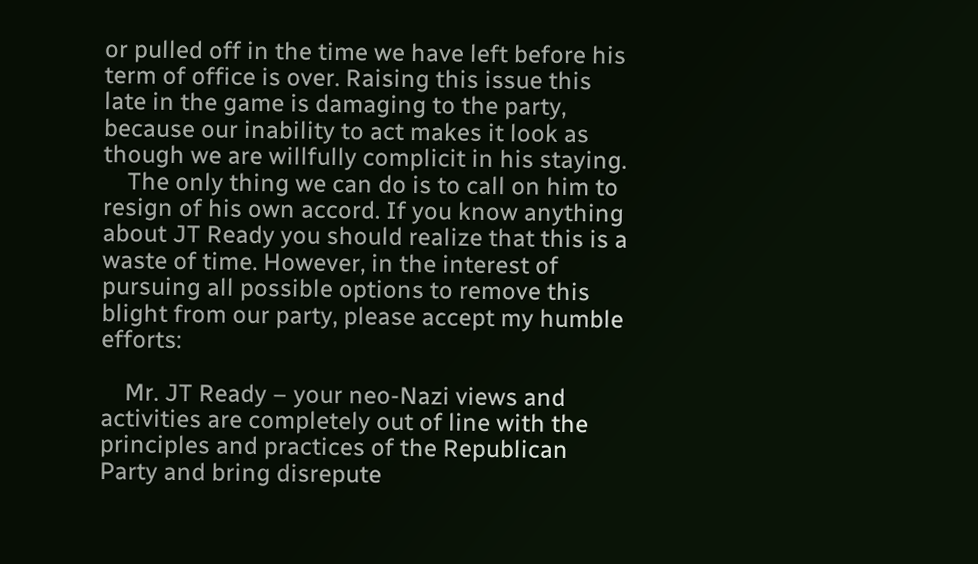or pulled off in the time we have left before his term of office is over. Raising this issue this late in the game is damaging to the party, because our inability to act makes it look as though we are willfully complicit in his staying.
    The only thing we can do is to call on him to resign of his own accord. If you know anything about JT Ready you should realize that this is a waste of time. However, in the interest of pursuing all possible options to remove this blight from our party, please accept my humble efforts:

    Mr. JT Ready – your neo-Nazi views and activities are completely out of line with the principles and practices of the Republican Party and bring disrepute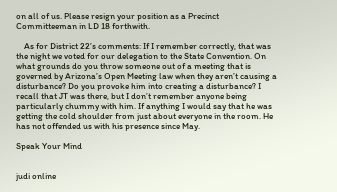on all of us. Please resign your position as a Precinct Committeeman in LD 18 forthwith.

    As for District 22’s comments: If I remember correctly, that was the night we voted for our delegation to the State Convention. On what grounds do you throw someone out of a meeting that is governed by Arizona’s Open Meeting law when they aren’t causing a disturbance? Do you provoke him into creating a disturbance? I recall that JT was there, but I don’t remember anyone being particularly chummy with him. If anything I would say that he was getting the cold shoulder from just about everyone in the room. He has not offended us with his presence since May.

Speak Your Mind


judi online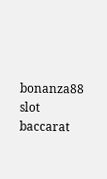bonanza88 slot baccarat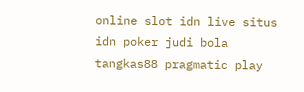online slot idn live situs idn poker judi bola tangkas88 pragmatic play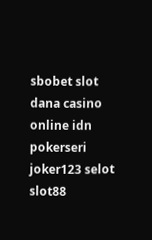sbobet slot dana casino online idn pokerseri joker123 selot slot88